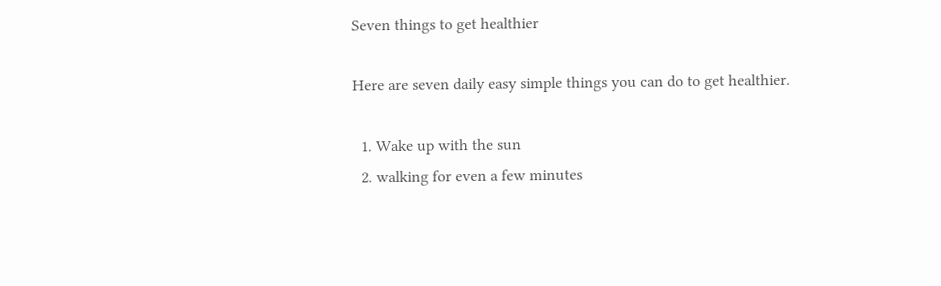Seven things to get healthier

Here are seven daily easy simple things you can do to get healthier.

  1. Wake up with the sun
  2. walking for even a few minutes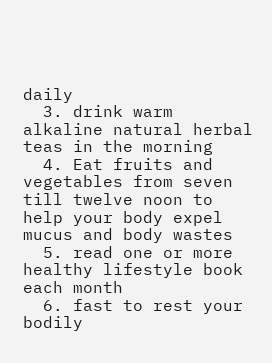daily
  3. drink warm alkaline natural herbal teas in the morning
  4. Eat fruits and vegetables from seven till twelve noon to help your body expel mucus and body wastes
  5. read one or more healthy lifestyle book each month
  6. fast to rest your bodily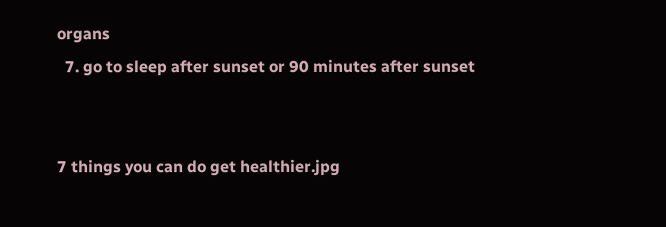organs
  7. go to sleep after sunset or 90 minutes after sunset


7 things you can do get healthier.jpg